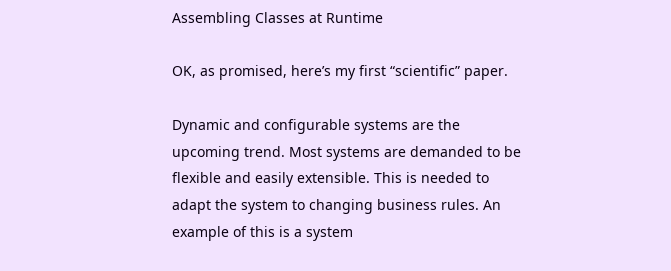Assembling Classes at Runtime

OK, as promised, here’s my first “scientific” paper.

Dynamic and configurable systems are the upcoming trend. Most systems are demanded to be flexible and easily extensible. This is needed to adapt the system to changing business rules. An example of this is a system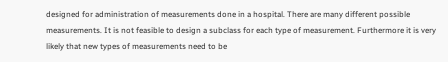designed for administration of measurements done in a hospital. There are many different possible measurements. It is not feasible to design a subclass for each type of measurement. Furthermore it is very likely that new types of measurements need to be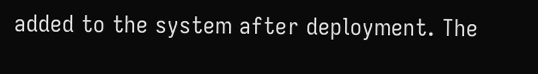added to the system after deployment. The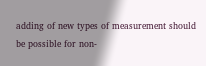adding of new types of measurement should be possible for non-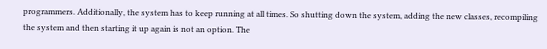programmers. Additionally, the system has to keep running at all times. So shutting down the system, adding the new classes, recompiling the system and then starting it up again is not an option. The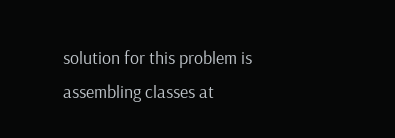solution for this problem is assembling classes at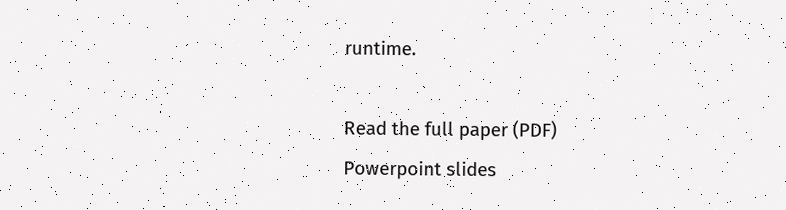runtime.

Read the full paper (PDF)
Powerpoint slides